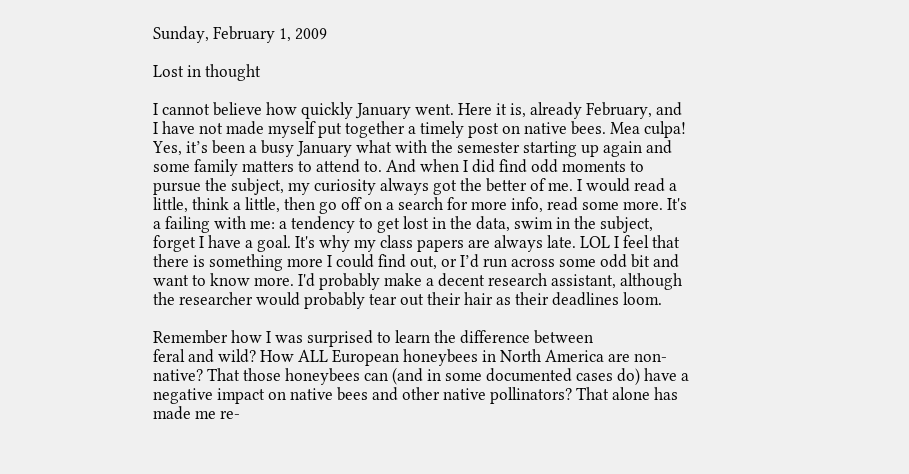Sunday, February 1, 2009

Lost in thought

I cannot believe how quickly January went. Here it is, already February, and I have not made myself put together a timely post on native bees. Mea culpa! Yes, it’s been a busy January what with the semester starting up again and some family matters to attend to. And when I did find odd moments to pursue the subject, my curiosity always got the better of me. I would read a little, think a little, then go off on a search for more info, read some more. It's a failing with me: a tendency to get lost in the data, swim in the subject, forget I have a goal. It's why my class papers are always late. LOL I feel that there is something more I could find out, or I’d run across some odd bit and want to know more. I'd probably make a decent research assistant, although the researcher would probably tear out their hair as their deadlines loom.

Remember how I was surprised to learn the difference between
feral and wild? How ALL European honeybees in North America are non-native? That those honeybees can (and in some documented cases do) have a negative impact on native bees and other native pollinators? That alone has made me re-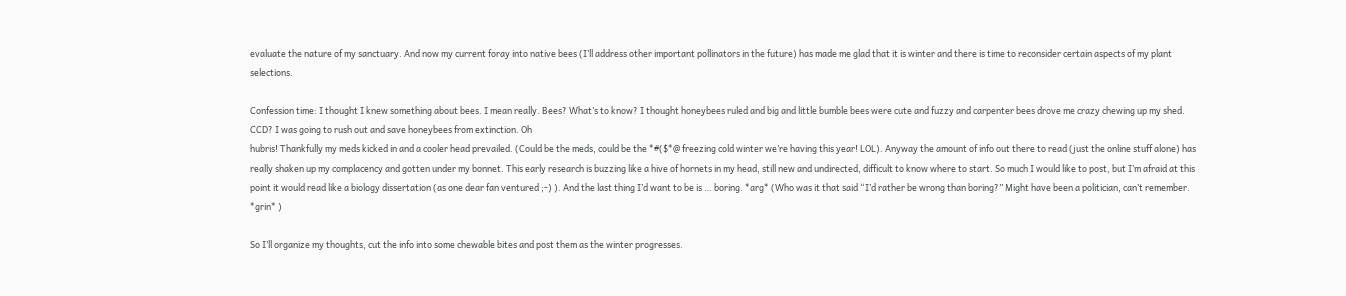evaluate the nature of my sanctuary. And now my current foray into native bees (I’ll address other important pollinators in the future) has made me glad that it is winter and there is time to reconsider certain aspects of my plant selections.

Confession time: I thought I knew something about bees. I mean really. Bees? What’s to know? I thought honeybees ruled and big and little bumble bees were cute and fuzzy and carpenter bees drove me crazy chewing up my shed. CCD? I was going to rush out and save honeybees from extinction. Oh
hubris! Thankfully my meds kicked in and a cooler head prevailed. (Could be the meds, could be the *#($*@ freezing cold winter we’re having this year! LOL). Anyway the amount of info out there to read (just the online stuff alone) has really shaken up my complacency and gotten under my bonnet. This early research is buzzing like a hive of hornets in my head, still new and undirected, difficult to know where to start. So much I would like to post, but I’m afraid at this point it would read like a biology dissertation (as one dear fan ventured ;-) ). And the last thing I’d want to be is … boring. *arg* (Who was it that said “I’d rather be wrong than boring?” Might have been a politician, can’t remember. *grin* )

So I’ll organize my thoughts, cut the info into some chewable bites and post them as the winter progresses.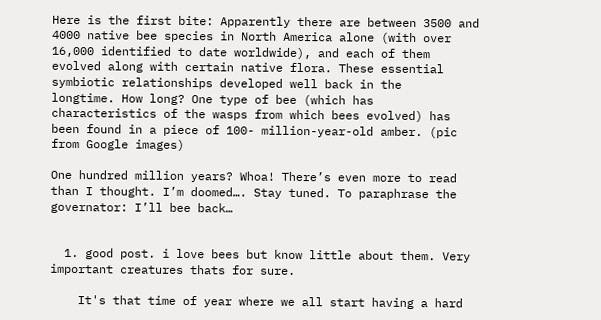Here is the first bite: Apparently there are between 3500 and 4000 native bee species in North America alone (with over 16,000 identified to date worldwide), and each of them evolved along with certain native flora. These essential symbiotic relationships developed well back in the
longtime. How long? One type of bee (which has characteristics of the wasps from which bees evolved) has been found in a piece of 100- million-year-old amber. (pic from Google images)

One hundred million years? Whoa! There’s even more to read than I thought. I’m doomed…. Stay tuned. To paraphrase the governator: I’ll bee back…


  1. good post. i love bees but know little about them. Very important creatures thats for sure.

    It's that time of year where we all start having a hard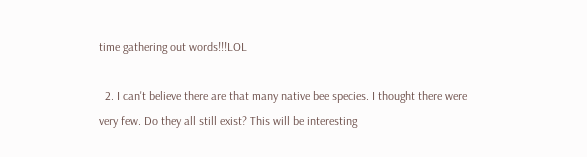time gathering out words!!!LOL

  2. I can't believe there are that many native bee species. I thought there were very few. Do they all still exist? This will be interesting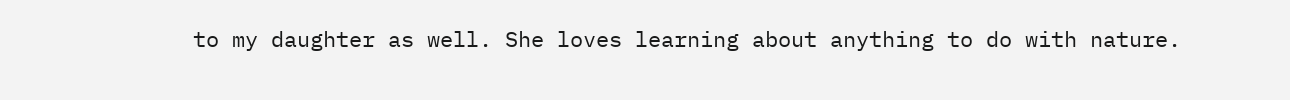to my daughter as well. She loves learning about anything to do with nature.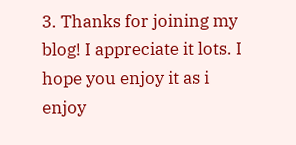3. Thanks for joining my blog! I appreciate it lots. I hope you enjoy it as i enjoy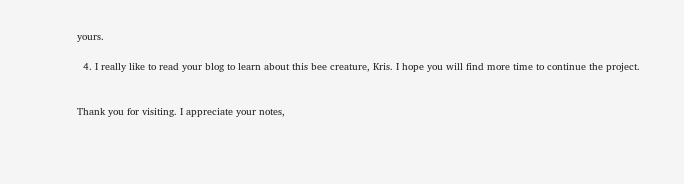yours.

  4. I really like to read your blog to learn about this bee creature, Kris. I hope you will find more time to continue the project.


Thank you for visiting. I appreciate your notes,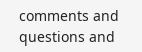comments and questions and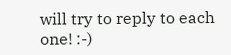will try to reply to each one! :-)